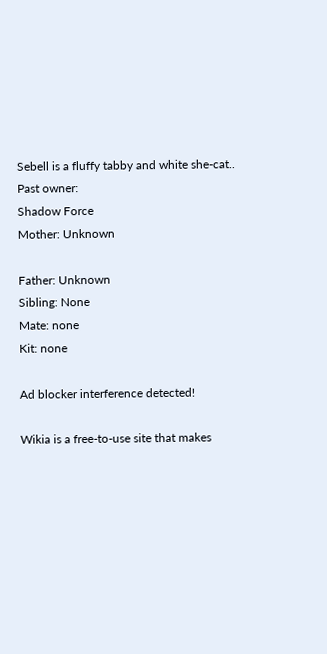Sebell is a fluffy tabby and white she-cat..
Past owner:
Shadow Force
Mother: Unknown

Father: Unknown
Sibling: None
Mate: none
Kit: none

Ad blocker interference detected!

Wikia is a free-to-use site that makes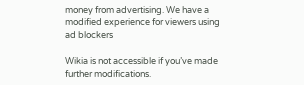money from advertising. We have a modified experience for viewers using ad blockers

Wikia is not accessible if you’ve made further modifications.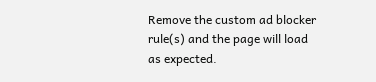Remove the custom ad blocker rule(s) and the page will load as expected.